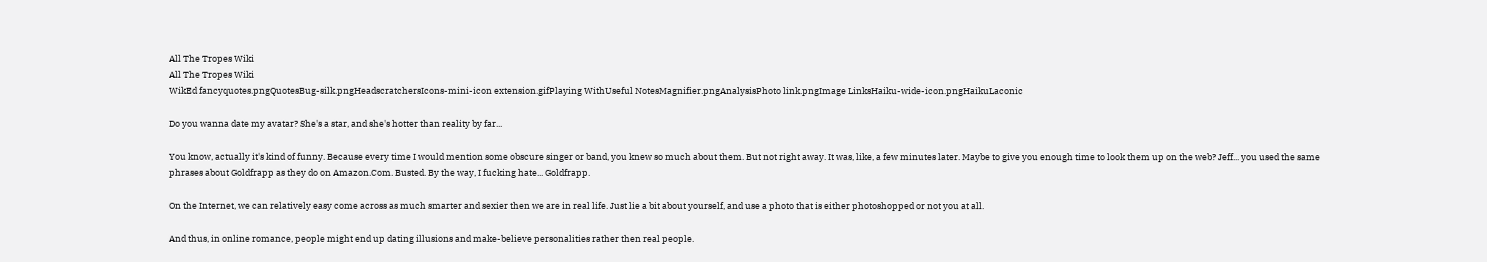All The Tropes Wiki
All The Tropes Wiki
WikEd fancyquotes.pngQuotesBug-silk.pngHeadscratchersIcons-mini-icon extension.gifPlaying WithUseful NotesMagnifier.pngAnalysisPhoto link.pngImage LinksHaiku-wide-icon.pngHaikuLaconic

Do you wanna date my avatar? She's a star, and she's hotter than reality by far...

You know, actually it's kind of funny. Because every time I would mention some obscure singer or band, you knew so much about them. But not right away. It was, like, a few minutes later. Maybe to give you enough time to look them up on the web? Jeff... you used the same phrases about Goldfrapp as they do on Amazon.Com. Busted. By the way, I fucking hate... Goldfrapp.

On the Internet, we can relatively easy come across as much smarter and sexier then we are in real life. Just lie a bit about yourself, and use a photo that is either photoshopped or not you at all.

And thus, in online romance, people might end up dating illusions and make-believe personalities rather then real people.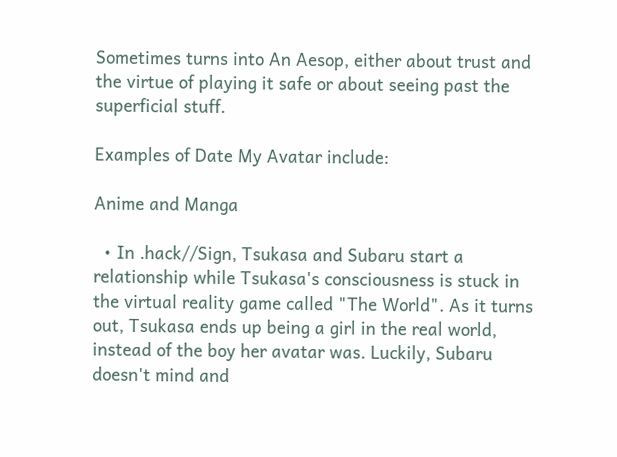Sometimes turns into An Aesop, either about trust and the virtue of playing it safe or about seeing past the superficial stuff.

Examples of Date My Avatar include:

Anime and Manga

  • In .hack//Sign, Tsukasa and Subaru start a relationship while Tsukasa's consciousness is stuck in the virtual reality game called "The World". As it turns out, Tsukasa ends up being a girl in the real world, instead of the boy her avatar was. Luckily, Subaru doesn't mind and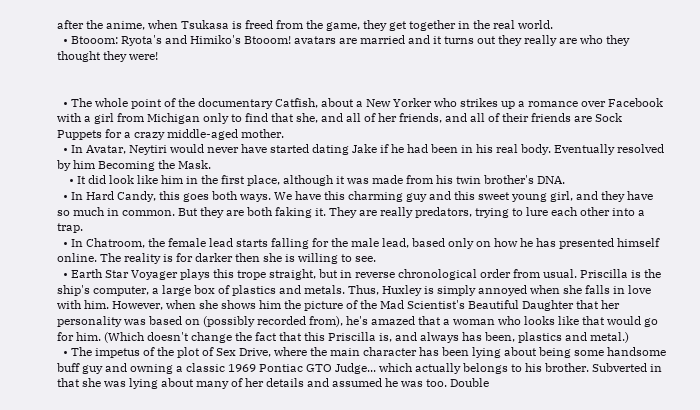after the anime, when Tsukasa is freed from the game, they get together in the real world.
  • Btooom: Ryota's and Himiko's Btooom! avatars are married and it turns out they really are who they thought they were!


  • The whole point of the documentary Catfish, about a New Yorker who strikes up a romance over Facebook with a girl from Michigan only to find that she, and all of her friends, and all of their friends are Sock Puppets for a crazy middle-aged mother.
  • In Avatar, Neytiri would never have started dating Jake if he had been in his real body. Eventually resolved by him Becoming the Mask.
    • It did look like him in the first place, although it was made from his twin brother's DNA.
  • In Hard Candy, this goes both ways. We have this charming guy and this sweet young girl, and they have so much in common. But they are both faking it. They are really predators, trying to lure each other into a trap.
  • In Chatroom, the female lead starts falling for the male lead, based only on how he has presented himself online. The reality is for darker then she is willing to see.
  • Earth Star Voyager plays this trope straight, but in reverse chronological order from usual. Priscilla is the ship's computer, a large box of plastics and metals. Thus, Huxley is simply annoyed when she falls in love with him. However, when she shows him the picture of the Mad Scientist's Beautiful Daughter that her personality was based on (possibly recorded from), he's amazed that a woman who looks like that would go for him. (Which doesn't change the fact that this Priscilla is, and always has been, plastics and metal.)
  • The impetus of the plot of Sex Drive, where the main character has been lying about being some handsome buff guy and owning a classic 1969 Pontiac GTO Judge... which actually belongs to his brother. Subverted in that she was lying about many of her details and assumed he was too. Double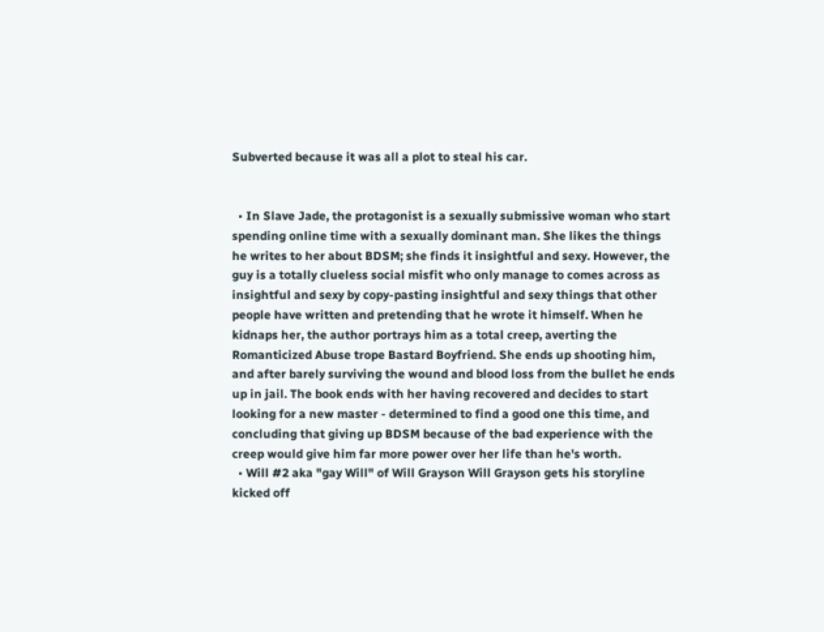Subverted because it was all a plot to steal his car.


  • In Slave Jade, the protagonist is a sexually submissive woman who start spending online time with a sexually dominant man. She likes the things he writes to her about BDSM; she finds it insightful and sexy. However, the guy is a totally clueless social misfit who only manage to comes across as insightful and sexy by copy-pasting insightful and sexy things that other people have written and pretending that he wrote it himself. When he kidnaps her, the author portrays him as a total creep, averting the Romanticized Abuse trope Bastard Boyfriend. She ends up shooting him, and after barely surviving the wound and blood loss from the bullet he ends up in jail. The book ends with her having recovered and decides to start looking for a new master - determined to find a good one this time, and concluding that giving up BDSM because of the bad experience with the creep would give him far more power over her life than he's worth.
  • Will #2 aka "gay Will" of Will Grayson Will Grayson gets his storyline kicked off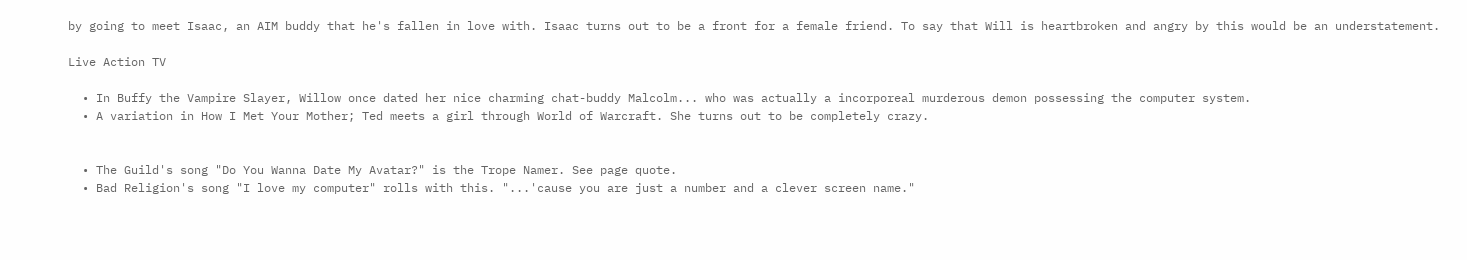by going to meet Isaac, an AIM buddy that he's fallen in love with. Isaac turns out to be a front for a female friend. To say that Will is heartbroken and angry by this would be an understatement.

Live Action TV

  • In Buffy the Vampire Slayer, Willow once dated her nice charming chat-buddy Malcolm... who was actually a incorporeal murderous demon possessing the computer system.
  • A variation in How I Met Your Mother; Ted meets a girl through World of Warcraft. She turns out to be completely crazy.


  • The Guild's song "Do You Wanna Date My Avatar?" is the Trope Namer. See page quote.
  • Bad Religion's song "I love my computer" rolls with this. "...'cause you are just a number and a clever screen name."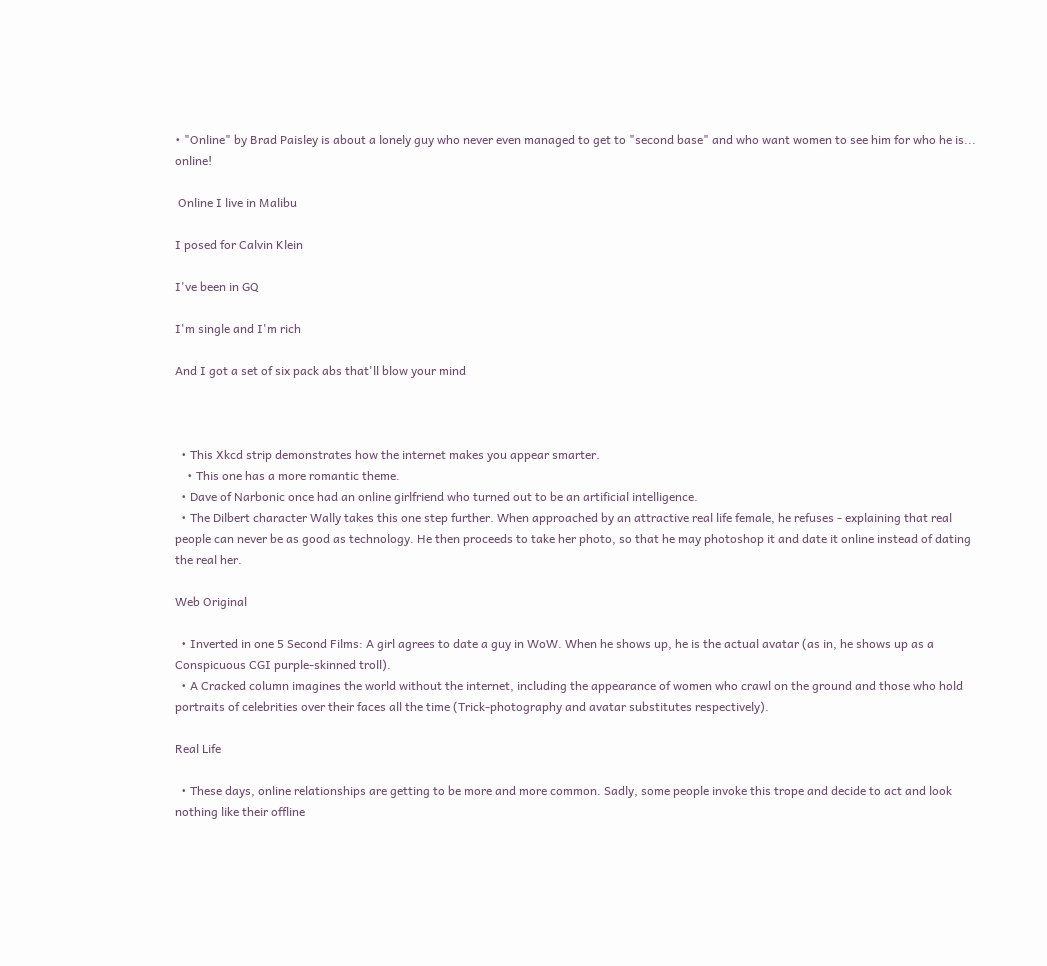• "Online" by Brad Paisley is about a lonely guy who never even managed to get to "second base" and who want women to see him for who he is... online!

 Online I live in Malibu

I posed for Calvin Klein

I've been in GQ

I'm single and I'm rich

And I got a set of six pack abs that'll blow your mind



  • This Xkcd strip demonstrates how the internet makes you appear smarter.
    • This one has a more romantic theme.
  • Dave of Narbonic once had an online girlfriend who turned out to be an artificial intelligence.
  • The Dilbert character Wally takes this one step further. When approached by an attractive real life female, he refuses - explaining that real people can never be as good as technology. He then proceeds to take her photo, so that he may photoshop it and date it online instead of dating the real her.

Web Original

  • Inverted in one 5 Second Films: A girl agrees to date a guy in WoW. When he shows up, he is the actual avatar (as in, he shows up as a Conspicuous CGI purple-skinned troll).
  • A Cracked column imagines the world without the internet, including the appearance of women who crawl on the ground and those who hold portraits of celebrities over their faces all the time (Trick-photography and avatar substitutes respectively).

Real Life

  • These days, online relationships are getting to be more and more common. Sadly, some people invoke this trope and decide to act and look nothing like their offline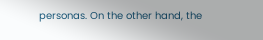personas. On the other hand, the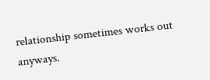relationship sometimes works out anyways.